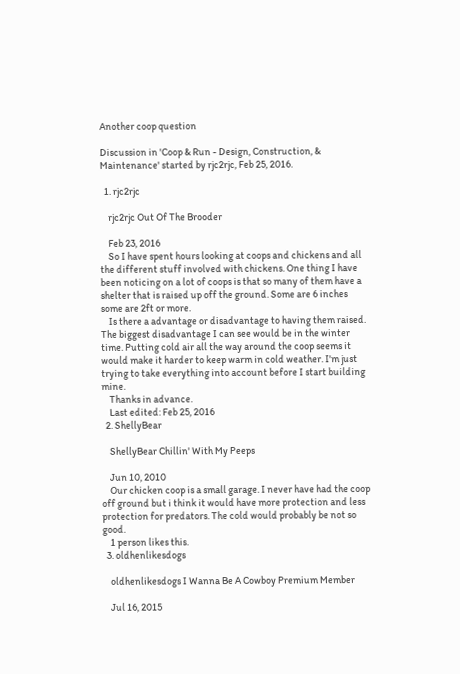Another coop question

Discussion in 'Coop & Run - Design, Construction, & Maintenance' started by rjc2rjc, Feb 25, 2016.

  1. rjc2rjc

    rjc2rjc Out Of The Brooder

    Feb 23, 2016
    So I have spent hours looking at coops and chickens and all the different stuff involved with chickens. One thing I have been noticing on a lot of coops is that so many of them have a shelter that is raised up off the ground. Some are 6 inches some are 2ft or more.
    Is there a advantage or disadvantage to having them raised. The biggest disadvantage I can see would be in the winter time. Putting cold air all the way around the coop seems it would make it harder to keep warm in cold weather. I'm just trying to take everything into account before I start building mine.
    Thanks in advance.
    Last edited: Feb 25, 2016
  2. ShellyBear

    ShellyBear Chillin' With My Peeps

    Jun 10, 2010
    Our chicken coop is a small garage. I never have had the coop off ground but i think it would have more protection and less protection for predators. The cold would probably be not so good.
    1 person likes this.
  3. oldhenlikesdogs

    oldhenlikesdogs I Wanna Be A Cowboy Premium Member

    Jul 16, 2015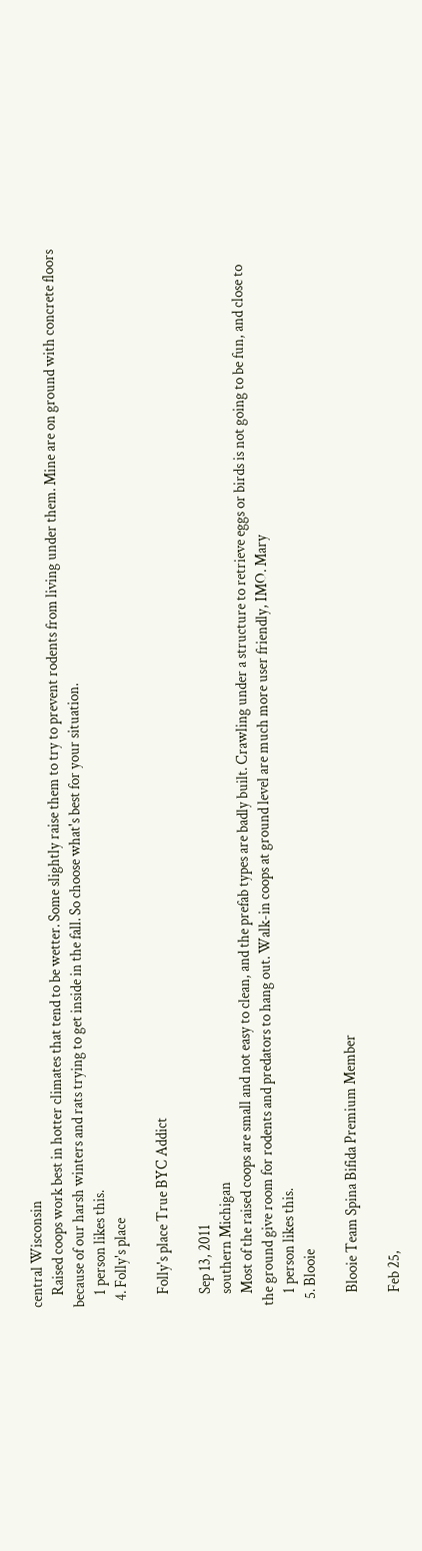central Wisconsin
    Raised coops work best in hotter climates that tend to be wetter. Some slightly raise them to try to prevent rodents from living under them. Mine are on ground with concrete floors because of our harsh winters and rats trying to get inside in the fall. So choose what's best for your situation.
    1 person likes this.
  4. Folly's place

    Folly's place True BYC Addict

    Sep 13, 2011
    southern Michigan
    Most of the raised coops are small and not easy to clean, and the prefab types are badly built. Crawling under a structure to retrieve eggs or birds is not going to be fun, and close to the ground give room for rodents and predators to hang out. Walk-in coops at ground level are much more user friendly, IMO. Mary
    1 person likes this.
  5. Blooie

    Blooie Team Spina Bifida Premium Member

    Feb 25,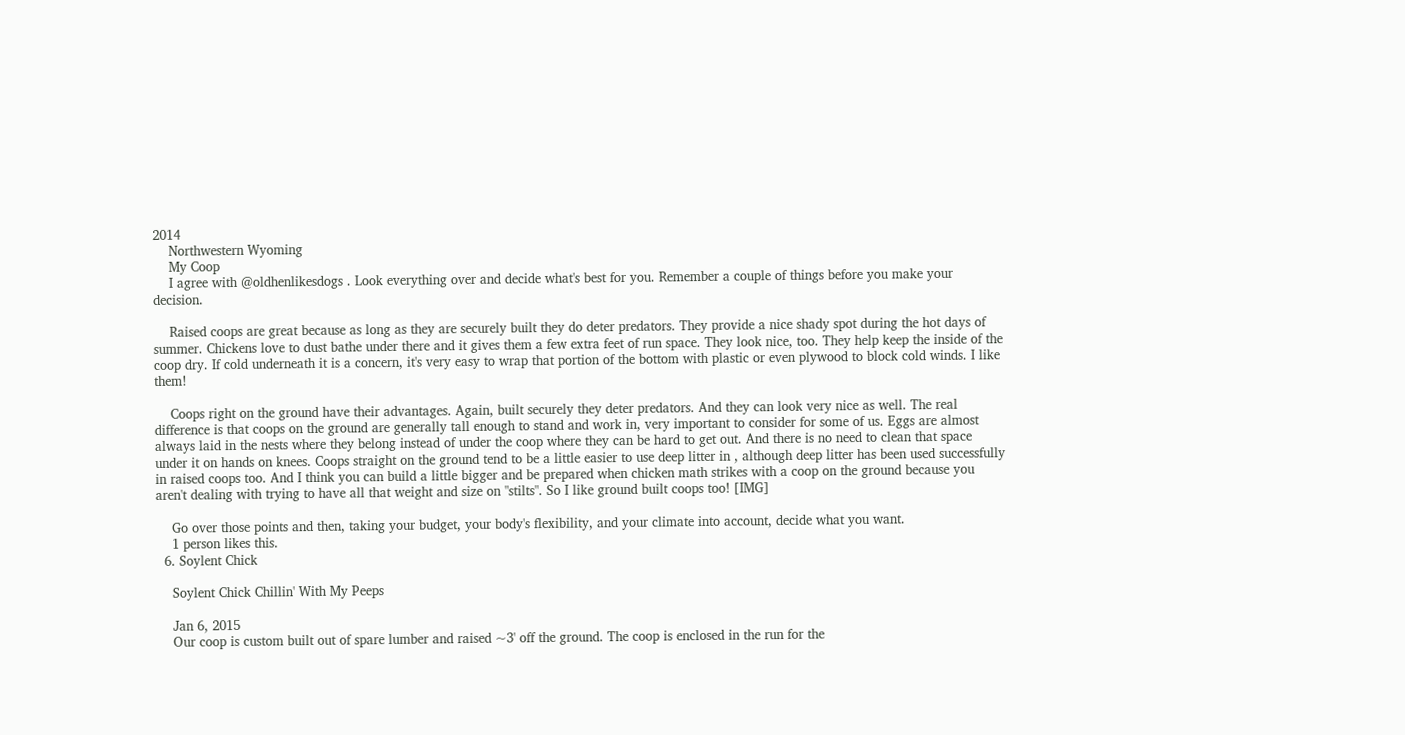2014
    Northwestern Wyoming
    My Coop
    I agree with @oldhenlikesdogs . Look everything over and decide what's best for you. Remember a couple of things before you make your decision.

    Raised coops are great because as long as they are securely built they do deter predators. They provide a nice shady spot during the hot days of summer. Chickens love to dust bathe under there and it gives them a few extra feet of run space. They look nice, too. They help keep the inside of the coop dry. If cold underneath it is a concern, it's very easy to wrap that portion of the bottom with plastic or even plywood to block cold winds. I like them!

    Coops right on the ground have their advantages. Again, built securely they deter predators. And they can look very nice as well. The real difference is that coops on the ground are generally tall enough to stand and work in, very important to consider for some of us. Eggs are almost always laid in the nests where they belong instead of under the coop where they can be hard to get out. And there is no need to clean that space under it on hands on knees. Coops straight on the ground tend to be a little easier to use deep litter in , although deep litter has been used successfully in raised coops too. And I think you can build a little bigger and be prepared when chicken math strikes with a coop on the ground because you aren't dealing with trying to have all that weight and size on "stilts". So I like ground built coops too! [IMG]

    Go over those points and then, taking your budget, your body's flexibility, and your climate into account, decide what you want.
    1 person likes this.
  6. Soylent Chick

    Soylent Chick Chillin' With My Peeps

    Jan 6, 2015
    Our coop is custom built out of spare lumber and raised ~3' off the ground. The coop is enclosed in the run for the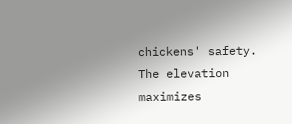chickens' safety. The elevation maximizes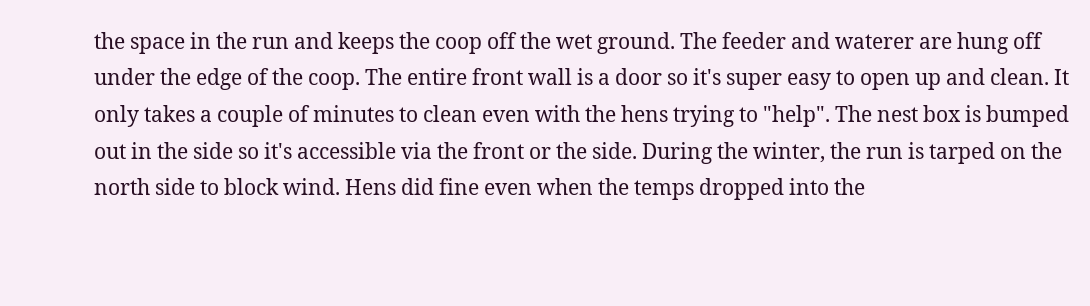the space in the run and keeps the coop off the wet ground. The feeder and waterer are hung off under the edge of the coop. The entire front wall is a door so it's super easy to open up and clean. It only takes a couple of minutes to clean even with the hens trying to "help". The nest box is bumped out in the side so it's accessible via the front or the side. During the winter, the run is tarped on the north side to block wind. Hens did fine even when the temps dropped into the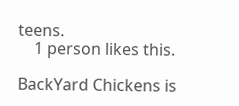teens.
    1 person likes this.

BackYard Chickens is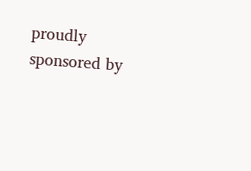proudly sponsored by